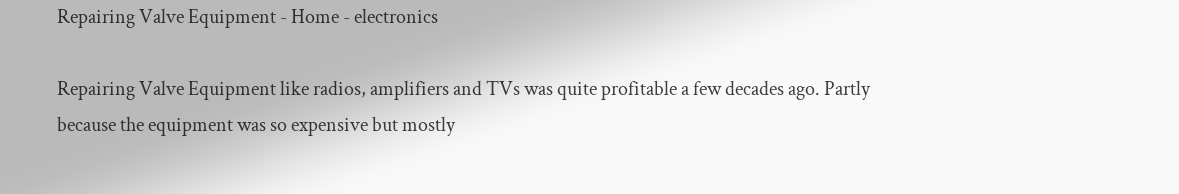Repairing Valve Equipment - Home - electronics

Repairing Valve Equipment like radios, amplifiers and TVs was quite profitable a few decades ago. Partly because the equipment was so expensive but mostly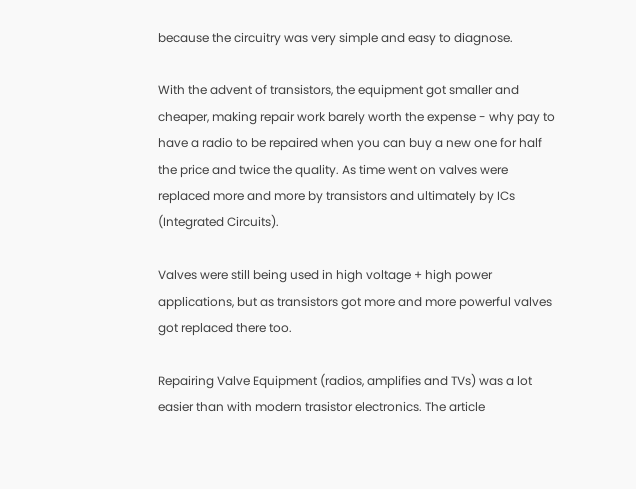because the circuitry was very simple and easy to diagnose.

With the advent of transistors, the equipment got smaller and cheaper, making repair work barely worth the expense - why pay to have a radio to be repaired when you can buy a new one for half the price and twice the quality. As time went on valves were replaced more and more by transistors and ultimately by ICs (Integrated Circuits).

Valves were still being used in high voltage + high power applications, but as transistors got more and more powerful valves got replaced there too.

Repairing Valve Equipment (radios, amplifies and TVs) was a lot easier than with modern trasistor electronics. The article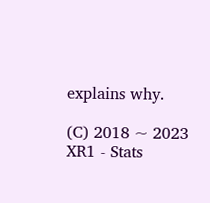explains why.

(C) 2018 ~ 2023 XR1 - Stats